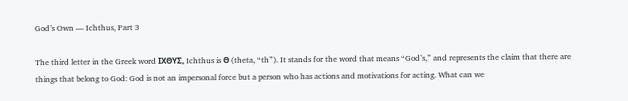God’s Own — Ichthus, Part 3

The third letter in the Greek word ΙΧΘΥΣ, Ichthus is Θ (theta, “th”). It stands for the word that means “God’s,” and represents the claim that there are things that belong to God: God is not an impersonal force but a person who has actions and motivations for acting. What can we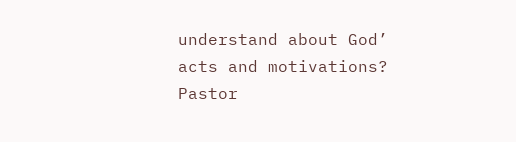understand about God’ acts and motivations? Pastor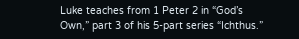Luke teaches from 1 Peter 2 in “God’s Own,” part 3 of his 5-part series “Ichthus.”